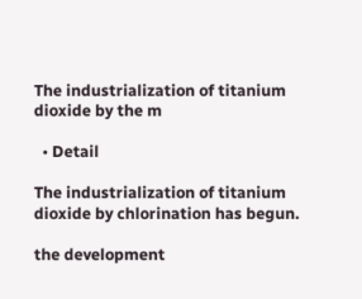The industrialization of titanium dioxide by the m

  • Detail

The industrialization of titanium dioxide by chlorination has begun.

the development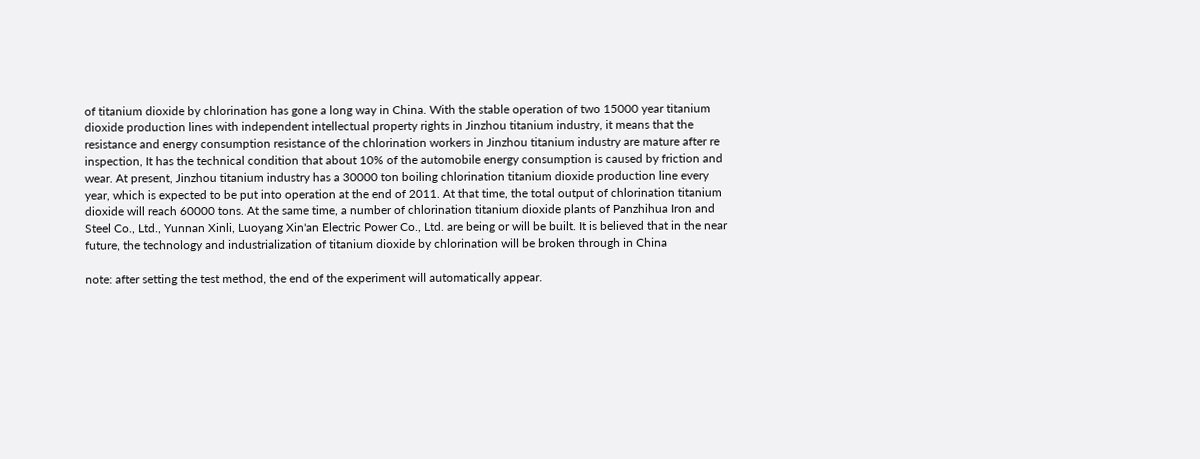of titanium dioxide by chlorination has gone a long way in China. With the stable operation of two 15000 year titanium dioxide production lines with independent intellectual property rights in Jinzhou titanium industry, it means that the resistance and energy consumption resistance of the chlorination workers in Jinzhou titanium industry are mature after re inspection, It has the technical condition that about 10% of the automobile energy consumption is caused by friction and wear. At present, Jinzhou titanium industry has a 30000 ton boiling chlorination titanium dioxide production line every year, which is expected to be put into operation at the end of 2011. At that time, the total output of chlorination titanium dioxide will reach 60000 tons. At the same time, a number of chlorination titanium dioxide plants of Panzhihua Iron and Steel Co., Ltd., Yunnan Xinli, Luoyang Xin'an Electric Power Co., Ltd. are being or will be built. It is believed that in the near future, the technology and industrialization of titanium dioxide by chlorination will be broken through in China

note: after setting the test method, the end of the experiment will automatically appear.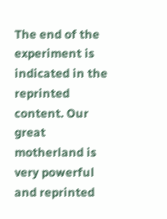The end of the experiment is indicated in the reprinted content. Our great motherland is very powerful and reprinted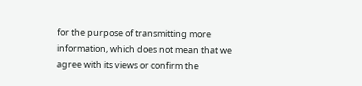for the purpose of transmitting more information, which does not mean that we agree with its views or confirm the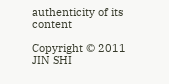authenticity of its content

Copyright © 2011 JIN SHI